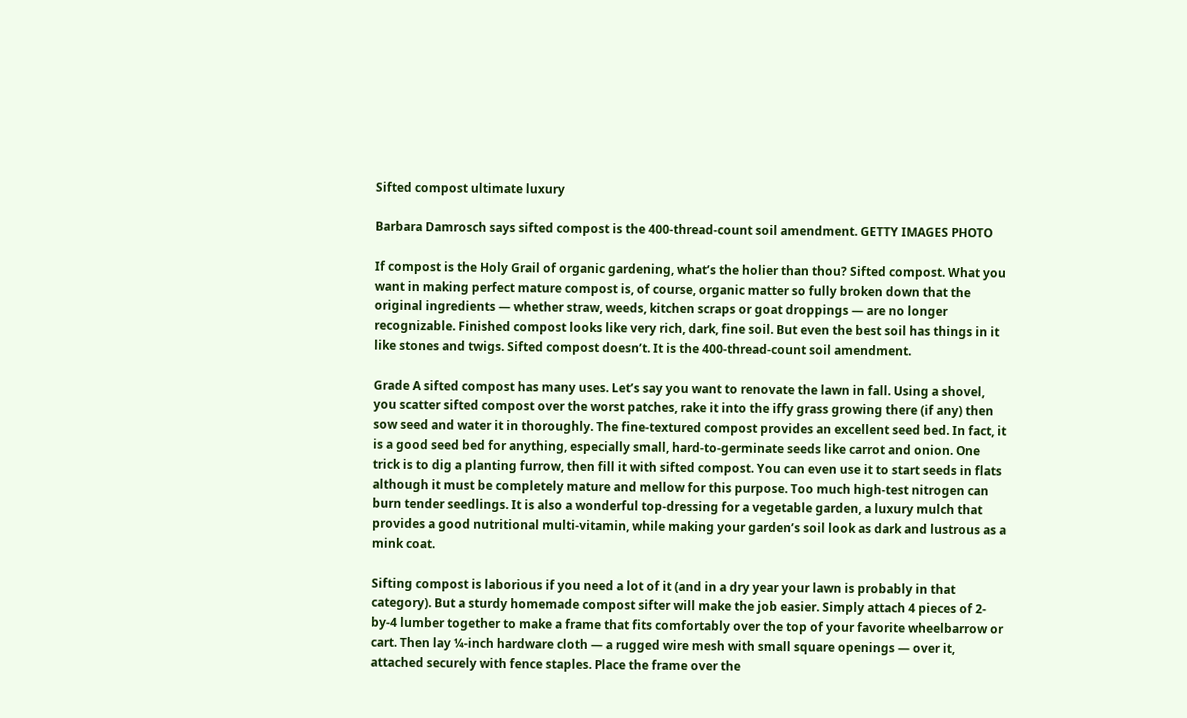Sifted compost ultimate luxury

Barbara Damrosch says sifted compost is the 400-thread-count soil amendment. GETTY IMAGES PHOTO

If compost is the Holy Grail of organic gardening, what’s the holier than thou? Sifted compost. What you want in making perfect mature compost is, of course, organic matter so fully broken down that the original ingredients — whether straw, weeds, kitchen scraps or goat droppings — are no longer recognizable. Finished compost looks like very rich, dark, fine soil. But even the best soil has things in it like stones and twigs. Sifted compost doesn’t. It is the 400-thread-count soil amendment.

Grade A sifted compost has many uses. Let’s say you want to renovate the lawn in fall. Using a shovel, you scatter sifted compost over the worst patches, rake it into the iffy grass growing there (if any) then sow seed and water it in thoroughly. The fine-textured compost provides an excellent seed bed. In fact, it is a good seed bed for anything, especially small, hard-to-germinate seeds like carrot and onion. One trick is to dig a planting furrow, then fill it with sifted compost. You can even use it to start seeds in flats although it must be completely mature and mellow for this purpose. Too much high-test nitrogen can burn tender seedlings. It is also a wonderful top-dressing for a vegetable garden, a luxury mulch that provides a good nutritional multi-vitamin, while making your garden’s soil look as dark and lustrous as a mink coat.

Sifting compost is laborious if you need a lot of it (and in a dry year your lawn is probably in that category). But a sturdy homemade compost sifter will make the job easier. Simply attach 4 pieces of 2-by-4 lumber together to make a frame that fits comfortably over the top of your favorite wheelbarrow or cart. Then lay ¼-inch hardware cloth — a rugged wire mesh with small square openings — over it, attached securely with fence staples. Place the frame over the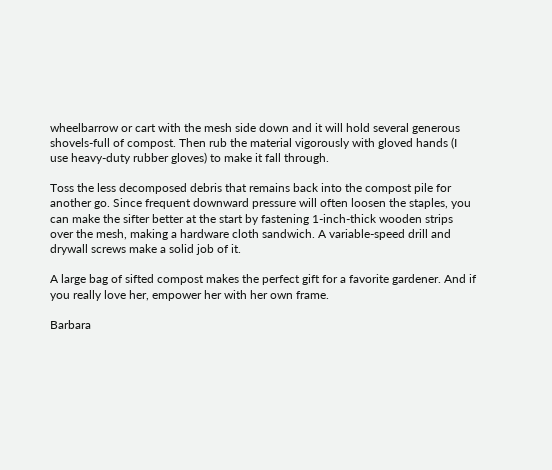wheelbarrow or cart with the mesh side down and it will hold several generous shovels-full of compost. Then rub the material vigorously with gloved hands (I use heavy-duty rubber gloves) to make it fall through.

Toss the less decomposed debris that remains back into the compost pile for another go. Since frequent downward pressure will often loosen the staples, you can make the sifter better at the start by fastening 1-inch-thick wooden strips over the mesh, making a hardware cloth sandwich. A variable-speed drill and drywall screws make a solid job of it.

A large bag of sifted compost makes the perfect gift for a favorite gardener. And if you really love her, empower her with her own frame.

Barbara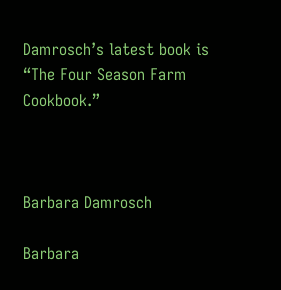Damrosch’s latest book is “The Four Season Farm Cookbook.”



Barbara Damrosch

Barbara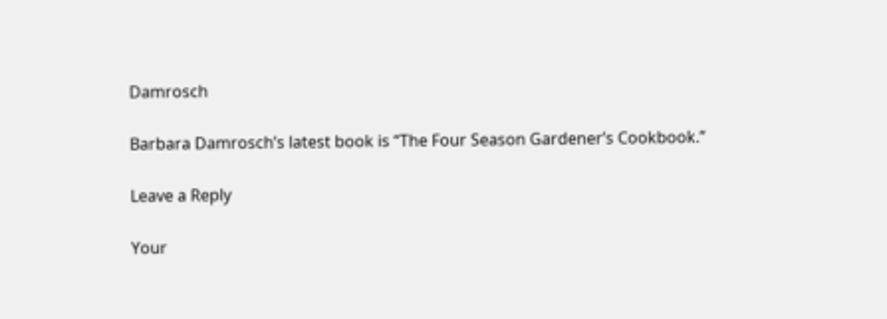Damrosch

Barbara Damrosch’s latest book is “The Four Season Gardener’s Cookbook.”

Leave a Reply

Your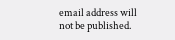email address will not be published.